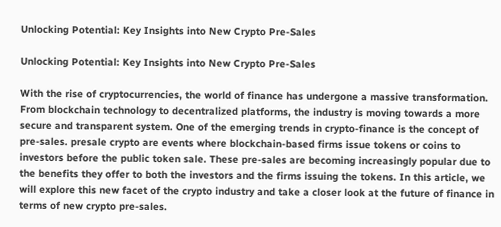Unlocking Potential: Key Insights into New Crypto Pre-Sales

Unlocking Potential: Key Insights into New Crypto Pre-Sales

With the rise of cryptocurrencies, the world of finance has undergone a massive transformation. From blockchain technology to decentralized platforms, the industry is moving towards a more secure and transparent system. One of the emerging trends in crypto-finance is the concept of pre-sales. presale crypto are events where blockchain-based firms issue tokens or coins to investors before the public token sale. These pre-sales are becoming increasingly popular due to the benefits they offer to both the investors and the firms issuing the tokens. In this article, we will explore this new facet of the crypto industry and take a closer look at the future of finance in terms of new crypto pre-sales.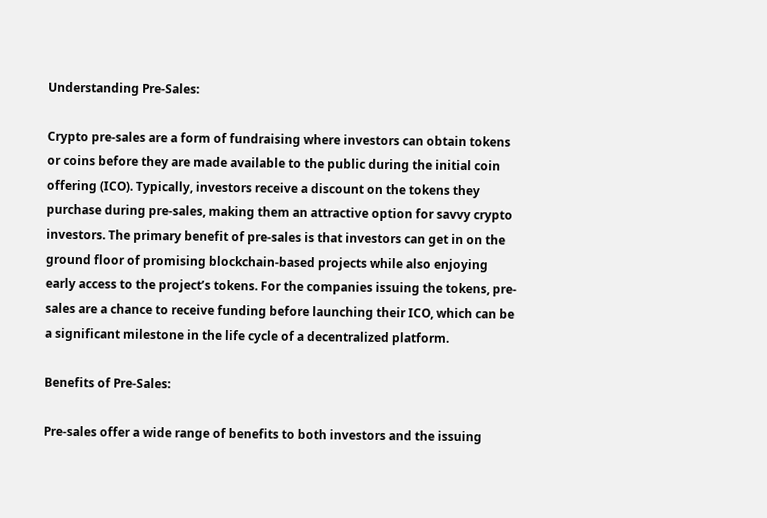Understanding Pre-Sales:

Crypto pre-sales are a form of fundraising where investors can obtain tokens or coins before they are made available to the public during the initial coin offering (ICO). Typically, investors receive a discount on the tokens they purchase during pre-sales, making them an attractive option for savvy crypto investors. The primary benefit of pre-sales is that investors can get in on the ground floor of promising blockchain-based projects while also enjoying early access to the project’s tokens. For the companies issuing the tokens, pre-sales are a chance to receive funding before launching their ICO, which can be a significant milestone in the life cycle of a decentralized platform.

Benefits of Pre-Sales:

Pre-sales offer a wide range of benefits to both investors and the issuing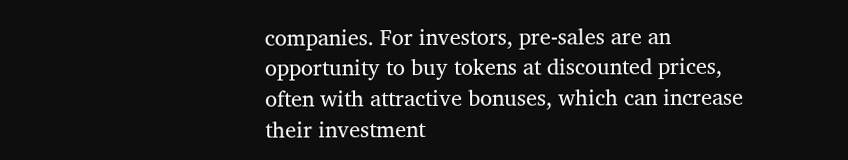companies. For investors, pre-sales are an opportunity to buy tokens at discounted prices, often with attractive bonuses, which can increase their investment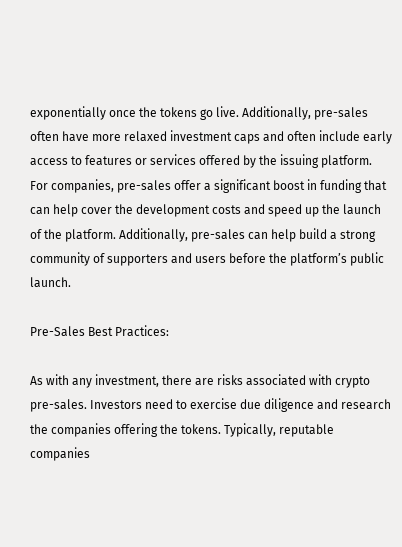exponentially once the tokens go live. Additionally, pre-sales often have more relaxed investment caps and often include early access to features or services offered by the issuing platform. For companies, pre-sales offer a significant boost in funding that can help cover the development costs and speed up the launch of the platform. Additionally, pre-sales can help build a strong community of supporters and users before the platform’s public launch.

Pre-Sales Best Practices:

As with any investment, there are risks associated with crypto pre-sales. Investors need to exercise due diligence and research the companies offering the tokens. Typically, reputable companies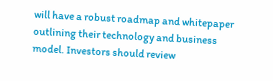will have a robust roadmap and whitepaper outlining their technology and business model. Investors should review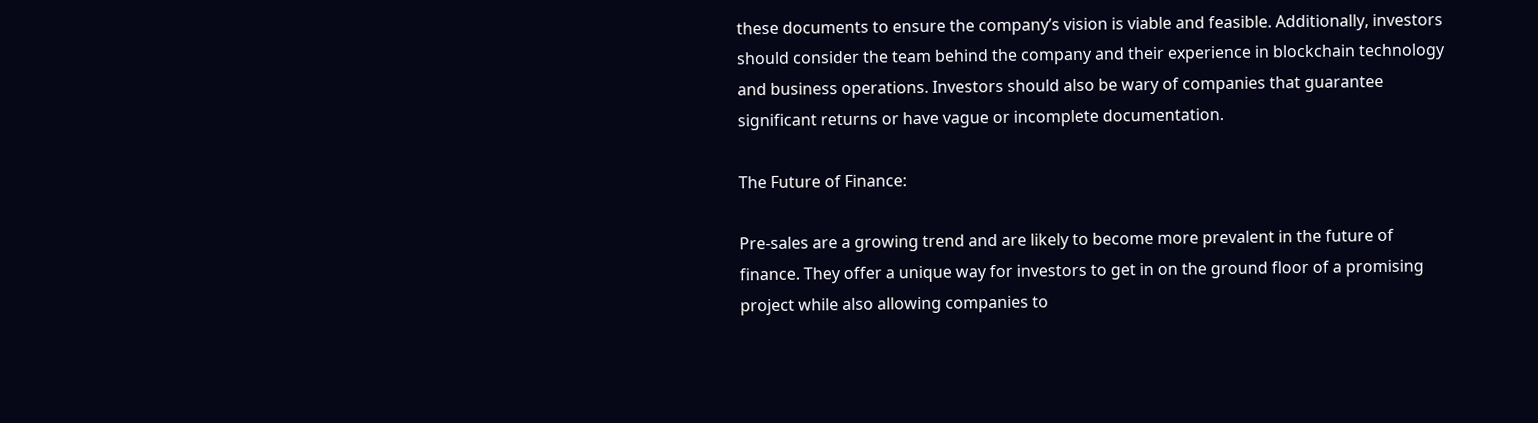these documents to ensure the company’s vision is viable and feasible. Additionally, investors should consider the team behind the company and their experience in blockchain technology and business operations. Investors should also be wary of companies that guarantee significant returns or have vague or incomplete documentation.

The Future of Finance:

Pre-sales are a growing trend and are likely to become more prevalent in the future of finance. They offer a unique way for investors to get in on the ground floor of a promising project while also allowing companies to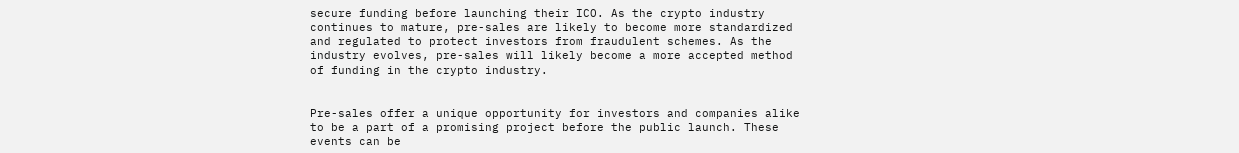secure funding before launching their ICO. As the crypto industry continues to mature, pre-sales are likely to become more standardized and regulated to protect investors from fraudulent schemes. As the industry evolves, pre-sales will likely become a more accepted method of funding in the crypto industry.


Pre-sales offer a unique opportunity for investors and companies alike to be a part of a promising project before the public launch. These events can be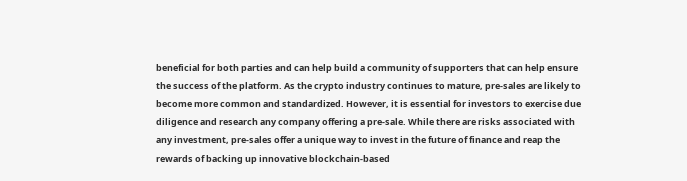beneficial for both parties and can help build a community of supporters that can help ensure the success of the platform. As the crypto industry continues to mature, pre-sales are likely to become more common and standardized. However, it is essential for investors to exercise due diligence and research any company offering a pre-sale. While there are risks associated with any investment, pre-sales offer a unique way to invest in the future of finance and reap the rewards of backing up innovative blockchain-based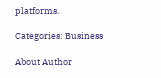platforms.

Categories: Business

About Author